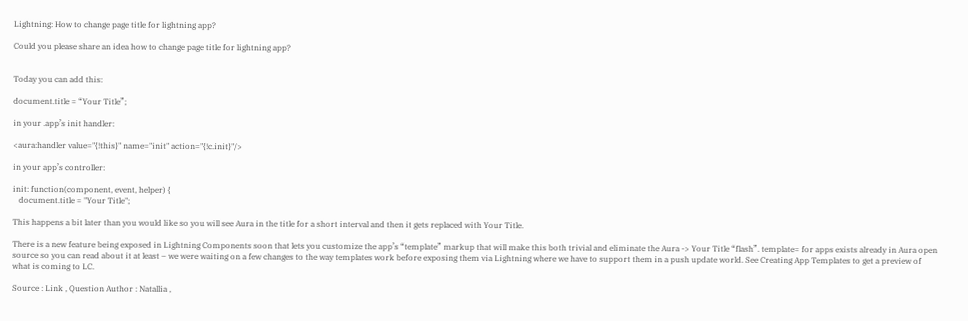Lightning: How to change page title for lightning app?

Could you please share an idea how to change page title for lightning app?


Today you can add this:

document.title = “Your Title”;

in your .app’s init handler:

<aura:handler value="{!this}" name="init" action="{!c.init}"/>

in your app’s controller:

init: function(component, event, helper) {
   document.title = "Your Title";

This happens a bit later than you would like so you will see Aura in the title for a short interval and then it gets replaced with Your Title.

There is a new feature being exposed in Lightning Components soon that lets you customize the app’s “template” markup that will make this both trivial and eliminate the Aura -> Your Title “flash”. template= for apps exists already in Aura open source so you can read about it at least – we were waiting on a few changes to the way templates work before exposing them via Lightning where we have to support them in a push update world. See Creating App Templates to get a preview of what is coming to LC.

Source : Link , Question Author : Natallia ,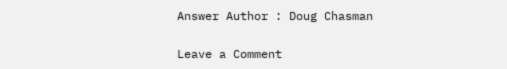Answer Author : Doug Chasman

Leave a Comment